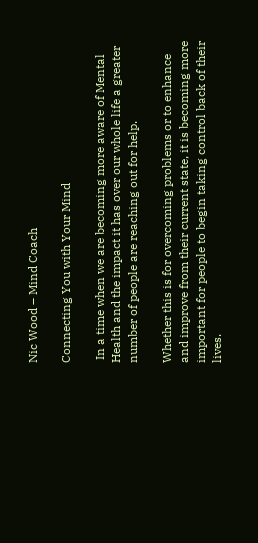Nic Wood – Mind Coach

Connecting You with Your Mind

 In a time when we are becoming more aware of Mental Health and the impact it has over our whole life a greater number of people are reaching out for help.

Whether this is for overcoming problems or to enhance and improve from their current state, it is becoming more important for people to begin taking control back of their lives.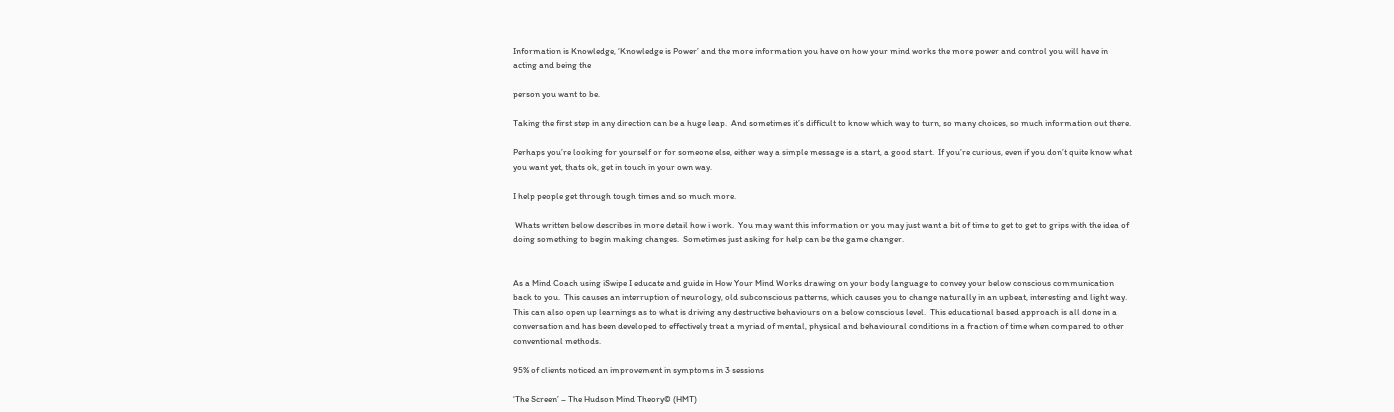Information is Knowledge, ‘Knowledge is Power’ and the more information you have on how your mind works the more power and control you will have in acting and being the

person you want to be.

Taking the first step in any direction can be a huge leap.  And sometimes it’s difficult to know which way to turn, so many choices, so much information out there.

Perhaps you’re looking for yourself or for someone else, either way a simple message is a start, a good start.  If you’re curious, even if you don’t quite know what you want yet, thats ok, get in touch in your own way.

I help people get through tough times and so much more.

 Whats written below describes in more detail how i work.  You may want this information or you may just want a bit of time to get to get to grips with the idea of doing something to begin making changes.  Sometimes just asking for help can be the game changer.


As a Mind Coach using iSwipe I educate and guide in How Your Mind Works drawing on your body language to convey your below conscious communication back to you.  This causes an interruption of neurology, old subconscious patterns, which causes you to change naturally in an upbeat, interesting and light way.  This can also open up learnings as to what is driving any destructive behaviours on a below conscious level.  This educational based approach is all done in a conversation and has been developed to effectively treat a myriad of mental, physical and behavioural conditions in a fraction of time when compared to other conventional methods.

95% of clients noticed an improvement in symptoms in 3 sessions

‘The Screen’ – The Hudson Mind Theory© (HMT)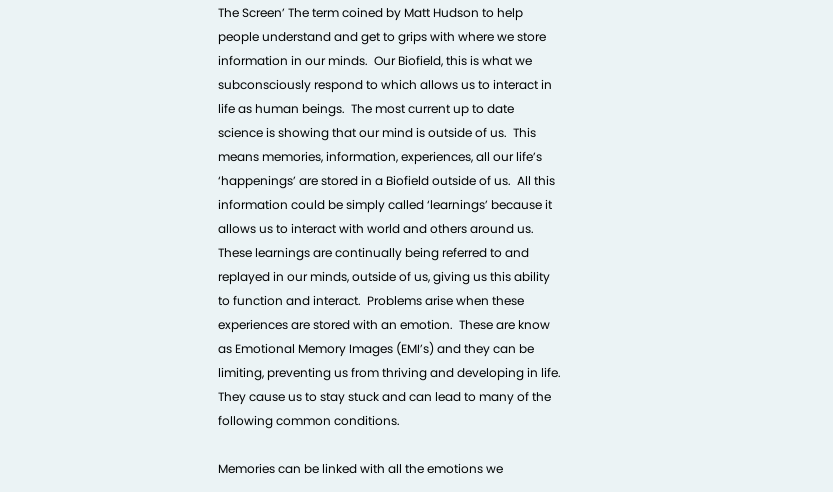The Screen’ The term coined by Matt Hudson to help people understand and get to grips with where we store information in our minds.  Our Biofield, this is what we subconsciously respond to which allows us to interact in life as human beings.  The most current up to date science is showing that our mind is outside of us.  This means memories, information, experiences, all our life’s ‘happenings’ are stored in a Biofield outside of us.  All this information could be simply called ‘learnings’ because it allows us to interact with world and others around us.  These learnings are continually being referred to and replayed in our minds, outside of us, giving us this ability to function and interact.  Problems arise when these experiences are stored with an emotion.  These are know as Emotional Memory Images (EMI’s) and they can be limiting, preventing us from thriving and developing in life.  They cause us to stay stuck and can lead to many of the following common conditions.

Memories can be linked with all the emotions we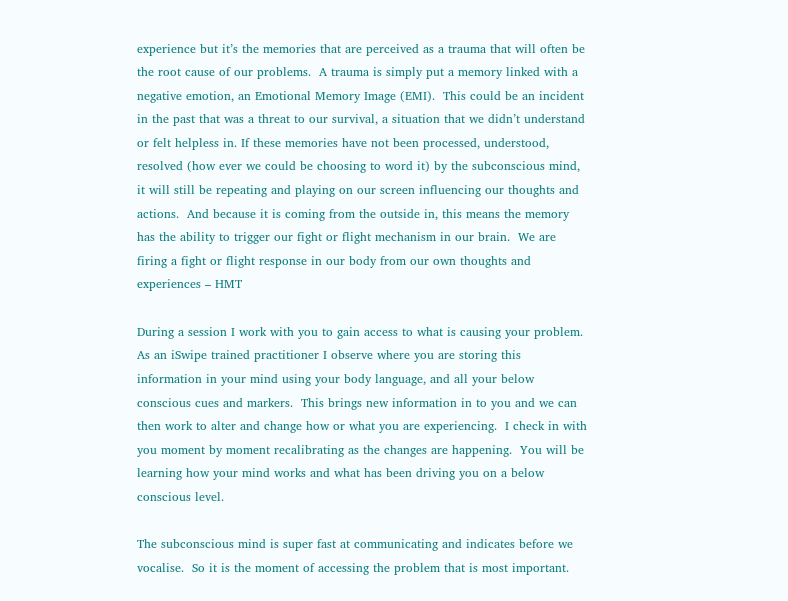experience but it’s the memories that are perceived as a trauma that will often be the root cause of our problems.  A trauma is simply put a memory linked with a negative emotion, an Emotional Memory Image (EMI).  This could be an incident in the past that was a threat to our survival, a situation that we didn’t understand or felt helpless in. If these memories have not been processed, understood, resolved (how ever we could be choosing to word it) by the subconscious mind, it will still be repeating and playing on our screen influencing our thoughts and actions.  And because it is coming from the outside in, this means the memory has the ability to trigger our fight or flight mechanism in our brain.  We are firing a fight or flight response in our body from our own thoughts and experiences – HMT

During a session I work with you to gain access to what is causing your problem.  As an iSwipe trained practitioner I observe where you are storing this information in your mind using your body language, and all your below conscious cues and markers.  This brings new information in to you and we can then work to alter and change how or what you are experiencing.  I check in with you moment by moment recalibrating as the changes are happening.  You will be learning how your mind works and what has been driving you on a below conscious level.

The subconscious mind is super fast at communicating and indicates before we vocalise.  So it is the moment of accessing the problem that is most important.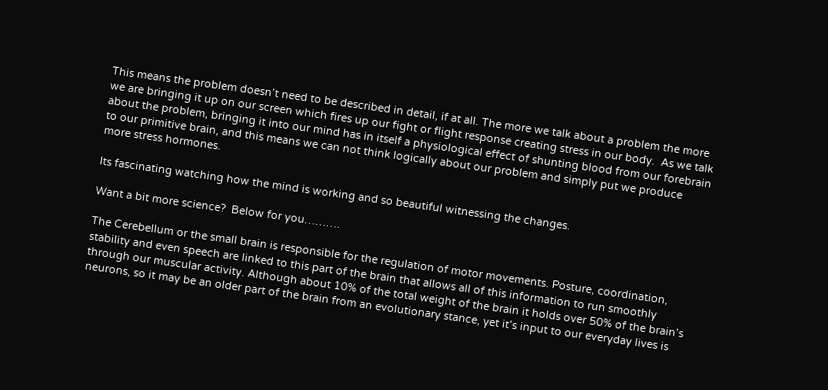This means the problem doesn’t need to be described in detail, if at all. The more we talk about a problem the more we are bringing it up on our screen which fires up our fight or flight response creating stress in our body.  As we talk about the problem, bringing it into our mind has in itself a physiological effect of shunting blood from our forebrain to our primitive brain, and this means we can not think logically about our problem and simply put we produce more stress hormones.

Its fascinating watching how the mind is working and so beautiful witnessing the changes.

Want a bit more science?  Below for you……….

The Cerebellum or the small brain is responsible for the regulation of motor movements. Posture, coordination, stability and even speech are linked to this part of the brain that allows all of this information to run smoothly through our muscular activity. Although about 10% of the total weight of the brain it holds over 50% of the brain’s neurons, so it may be an older part of the brain from an evolutionary stance, yet it’s input to our everyday lives is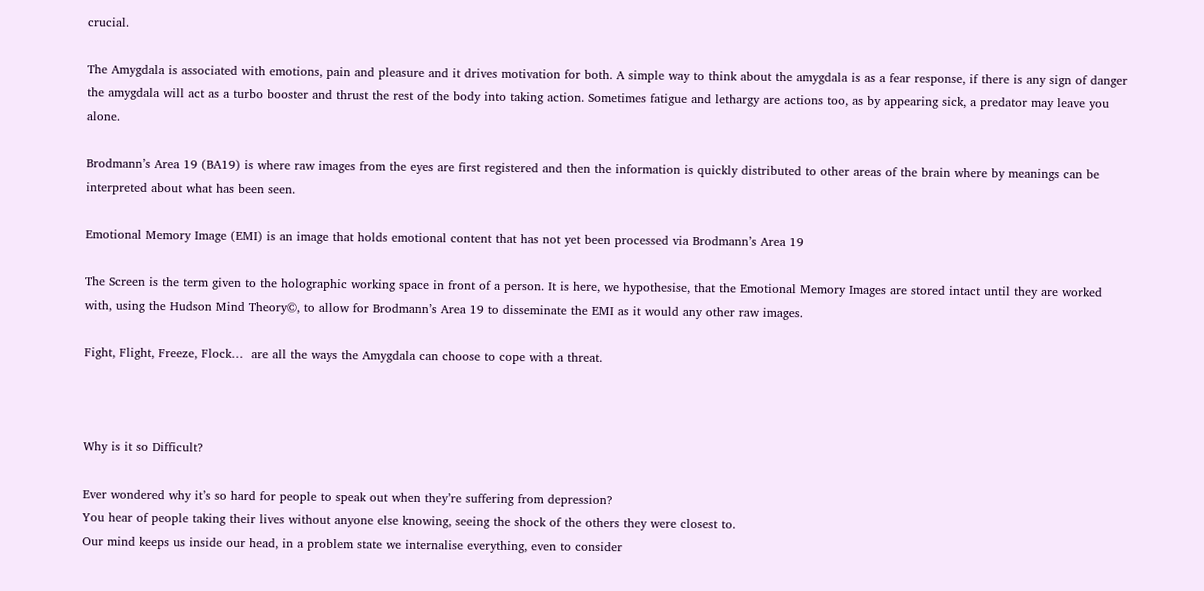crucial.

The Amygdala is associated with emotions, pain and pleasure and it drives motivation for both. A simple way to think about the amygdala is as a fear response, if there is any sign of danger the amygdala will act as a turbo booster and thrust the rest of the body into taking action. Sometimes fatigue and lethargy are actions too, as by appearing sick, a predator may leave you alone.

Brodmann’s Area 19 (BA19) is where raw images from the eyes are first registered and then the information is quickly distributed to other areas of the brain where by meanings can be interpreted about what has been seen.

Emotional Memory Image (EMI) is an image that holds emotional content that has not yet been processed via Brodmann’s Area 19

The Screen is the term given to the holographic working space in front of a person. It is here, we hypothesise, that the Emotional Memory Images are stored intact until they are worked with, using the Hudson Mind Theory©, to allow for Brodmann’s Area 19 to disseminate the EMI as it would any other raw images.

Fight, Flight, Freeze, Flock…  are all the ways the Amygdala can choose to cope with a threat.



Why is it so Difficult?

Ever wondered why it’s so hard for people to speak out when they’re suffering from depression?
You hear of people taking their lives without anyone else knowing, seeing the shock of the others they were closest to.
Our mind keeps us inside our head, in a problem state we internalise everything, even to consider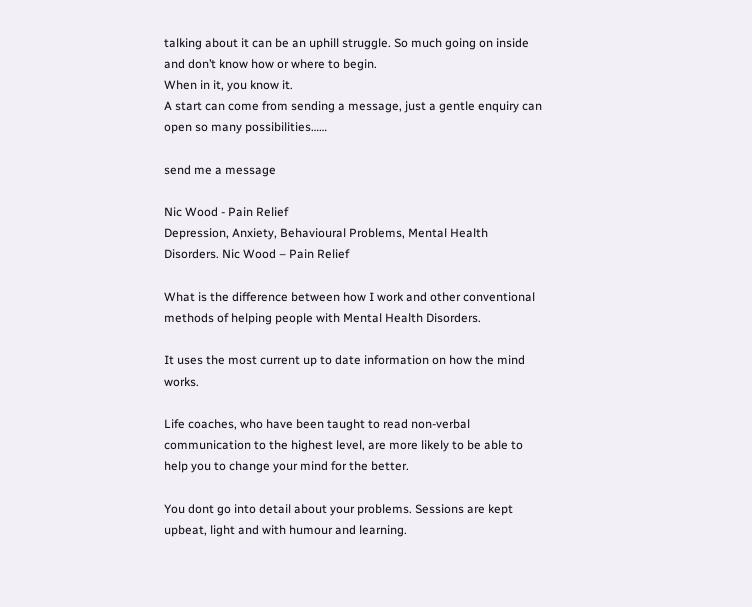talking about it can be an uphill struggle. So much going on inside and don’t know how or where to begin.
When in it, you know it.
A start can come from sending a message, just a gentle enquiry can open so many possibilities……

send me a message

Nic Wood - Pain Relief
Depression, Anxiety, Behavioural Problems, Mental Health Disorders. Nic Wood – Pain Relief

What is the difference between how I work and other conventional methods of helping people with Mental Health Disorders.

It uses the most current up to date information on how the mind works.

Life coaches, who have been taught to read non-verbal communication to the highest level, are more likely to be able to help you to change your mind for the better.

You dont go into detail about your problems. Sessions are kept upbeat, light and with humour and learning.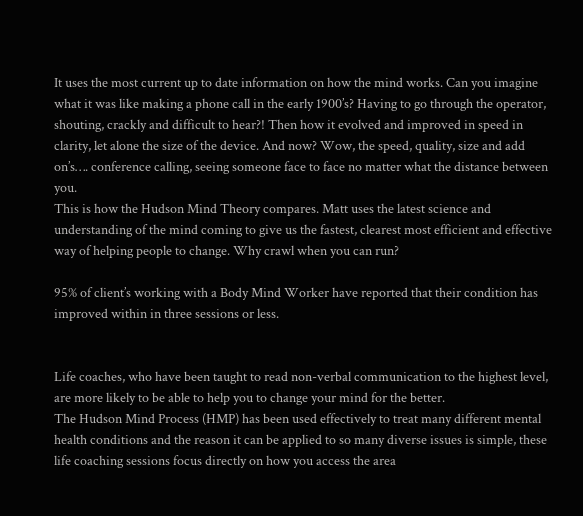It uses the most current up to date information on how the mind works. Can you imagine what it was like making a phone call in the early 1900’s? Having to go through the operator, shouting, crackly and difficult to hear?! Then how it evolved and improved in speed in clarity, let alone the size of the device. And now? Wow, the speed, quality, size and add on’s…. conference calling, seeing someone face to face no matter what the distance between you.
This is how the Hudson Mind Theory compares. Matt uses the latest science and understanding of the mind coming to give us the fastest, clearest most efficient and effective way of helping people to change. Why crawl when you can run?

95% of client’s working with a Body Mind Worker have reported that their condition has improved within in three sessions or less.


Life coaches, who have been taught to read non-verbal communication to the highest level, are more likely to be able to help you to change your mind for the better.
The Hudson Mind Process (HMP) has been used effectively to treat many different mental health conditions and the reason it can be applied to so many diverse issues is simple, these life coaching sessions focus directly on how you access the area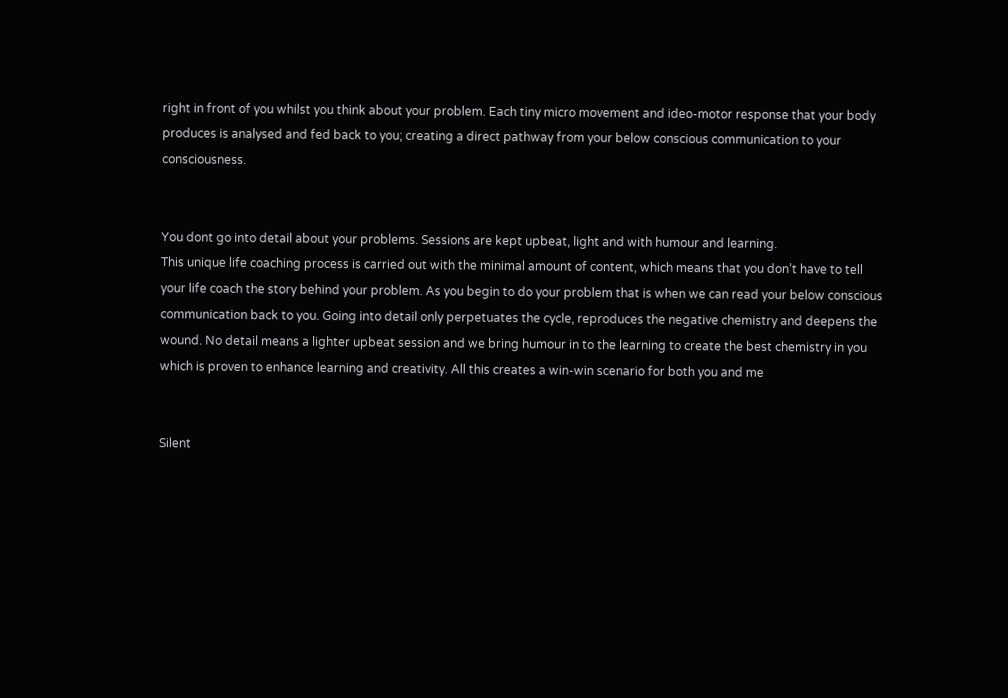right in front of you whilst you think about your problem. Each tiny micro movement and ideo-motor response that your body produces is analysed and fed back to you; creating a direct pathway from your below conscious communication to your consciousness.


You dont go into detail about your problems. Sessions are kept upbeat, light and with humour and learning.
This unique life coaching process is carried out with the minimal amount of content, which means that you don’t have to tell your life coach the story behind your problem. As you begin to do your problem that is when we can read your below conscious communication back to you. Going into detail only perpetuates the cycle, reproduces the negative chemistry and deepens the wound. No detail means a lighter upbeat session and we bring humour in to the learning to create the best chemistry in you which is proven to enhance learning and creativity. All this creates a win-win scenario for both you and me


Silent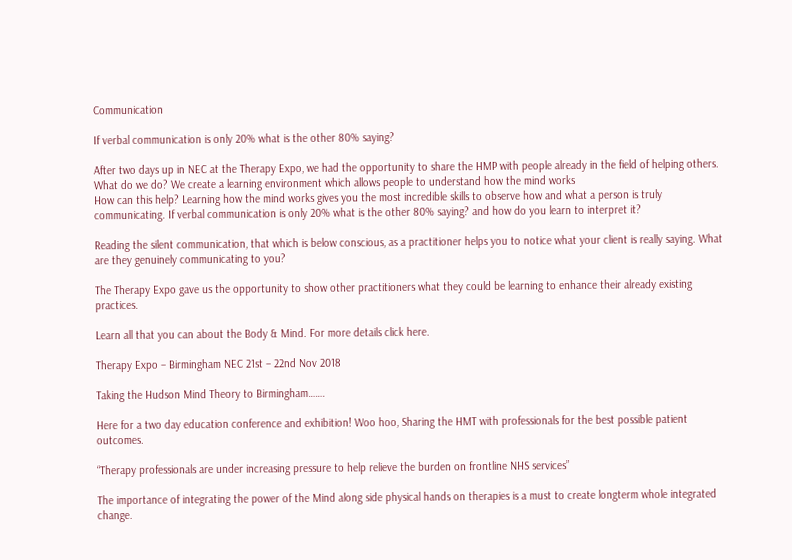Communication

If verbal communication is only 20% what is the other 80% saying?

After two days up in NEC at the Therapy Expo, we had the opportunity to share the HMP with people already in the field of helping others.
What do we do? We create a learning environment which allows people to understand how the mind works
How can this help? Learning how the mind works gives you the most incredible skills to observe how and what a person is truly communicating. If verbal communication is only 20% what is the other 80% saying? and how do you learn to interpret it?

Reading the silent communication, that which is below conscious, as a practitioner helps you to notice what your client is really saying. What are they genuinely communicating to you?

The Therapy Expo gave us the opportunity to show other practitioners what they could be learning to enhance their already existing practices.

Learn all that you can about the Body & Mind. For more details click here.

Therapy Expo – Birmingham NEC 21st – 22nd Nov 2018

Taking the Hudson Mind Theory to Birmingham…….

Here for a two day education conference and exhibition! Woo hoo, Sharing the HMT with professionals for the best possible patient outcomes.

“Therapy professionals are under increasing pressure to help relieve the burden on frontline NHS services”

The importance of integrating the power of the Mind along side physical hands on therapies is a must to create longterm whole integrated change.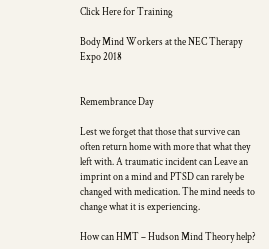Click Here for Training

Body Mind Workers at the NEC Therapy Expo 2018


Remembrance Day

Lest we forget that those that survive can often return home with more that what they left with. A traumatic incident can Leave an imprint on a mind and PTSD can rarely be changed with medication. The mind needs to change what it is experiencing.

How can HMT – Hudson Mind Theory help?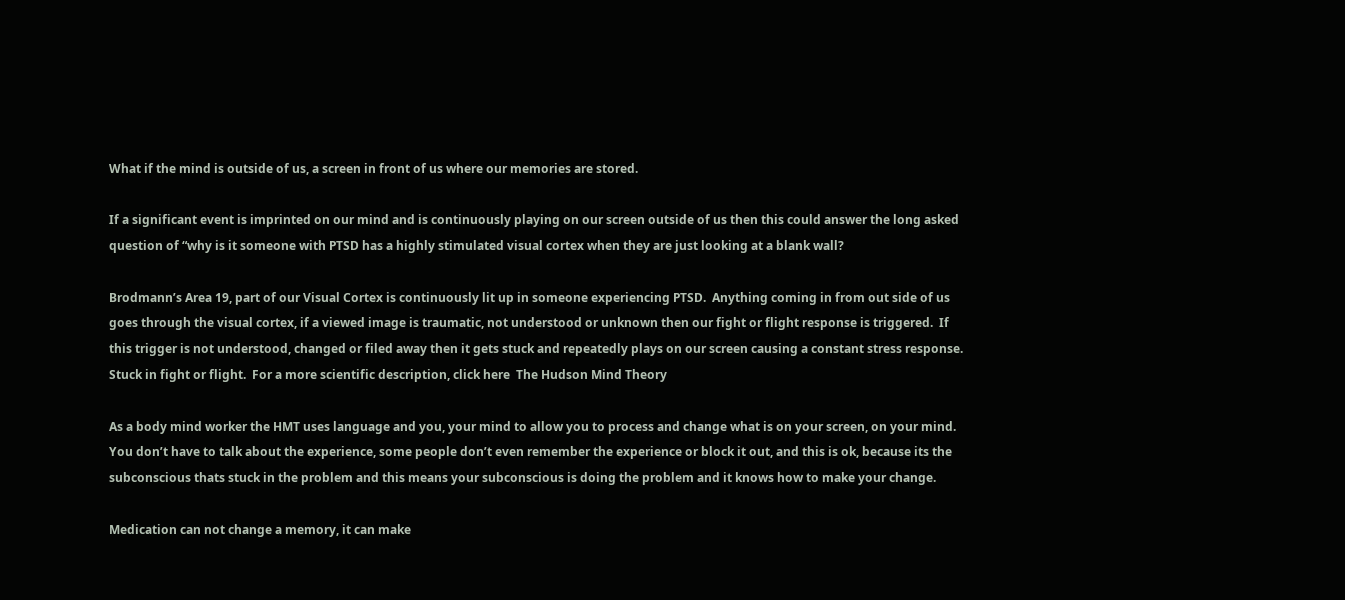What if the mind is outside of us, a screen in front of us where our memories are stored.

If a significant event is imprinted on our mind and is continuously playing on our screen outside of us then this could answer the long asked question of “why is it someone with PTSD has a highly stimulated visual cortex when they are just looking at a blank wall?

Brodmann’s Area 19, part of our Visual Cortex is continuously lit up in someone experiencing PTSD.  Anything coming in from out side of us goes through the visual cortex, if a viewed image is traumatic, not understood or unknown then our fight or flight response is triggered.  If this trigger is not understood, changed or filed away then it gets stuck and repeatedly plays on our screen causing a constant stress response.  Stuck in fight or flight.  For a more scientific description, click here  The Hudson Mind Theory

As a body mind worker the HMT uses language and you, your mind to allow you to process and change what is on your screen, on your mind. You don’t have to talk about the experience, some people don’t even remember the experience or block it out, and this is ok, because its the subconscious thats stuck in the problem and this means your subconscious is doing the problem and it knows how to make your change.

Medication can not change a memory, it can make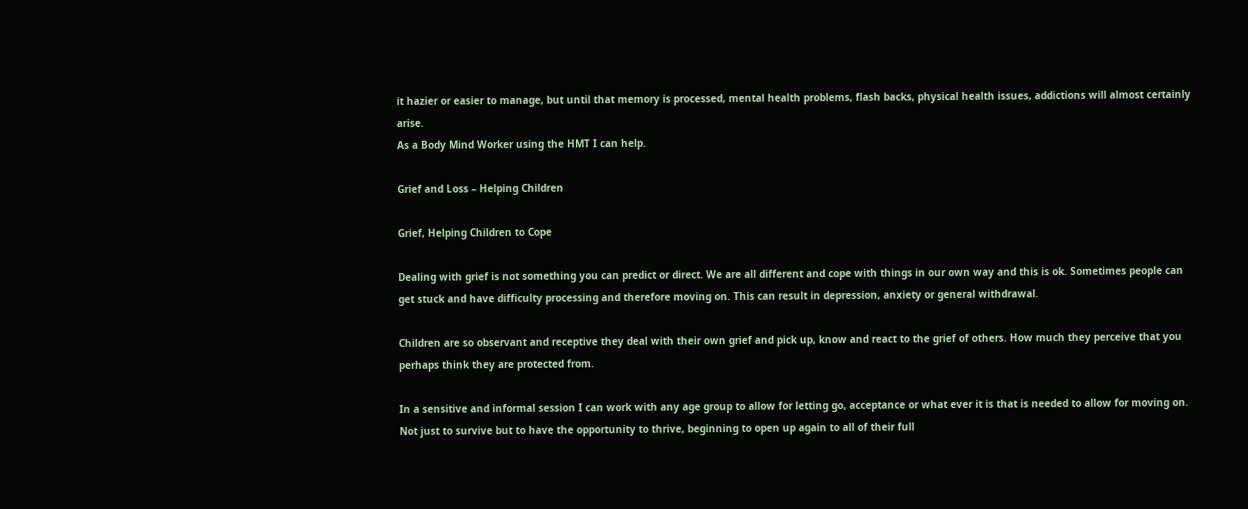it hazier or easier to manage, but until that memory is processed, mental health problems, flash backs, physical health issues, addictions will almost certainly arise.
As a Body Mind Worker using the HMT I can help.

Grief and Loss – Helping Children

Grief, Helping Children to Cope

Dealing with grief is not something you can predict or direct. We are all different and cope with things in our own way and this is ok. Sometimes people can get stuck and have difficulty processing and therefore moving on. This can result in depression, anxiety or general withdrawal.

Children are so observant and receptive they deal with their own grief and pick up, know and react to the grief of others. How much they perceive that you perhaps think they are protected from.

In a sensitive and informal session I can work with any age group to allow for letting go, acceptance or what ever it is that is needed to allow for moving on. Not just to survive but to have the opportunity to thrive, beginning to open up again to all of their full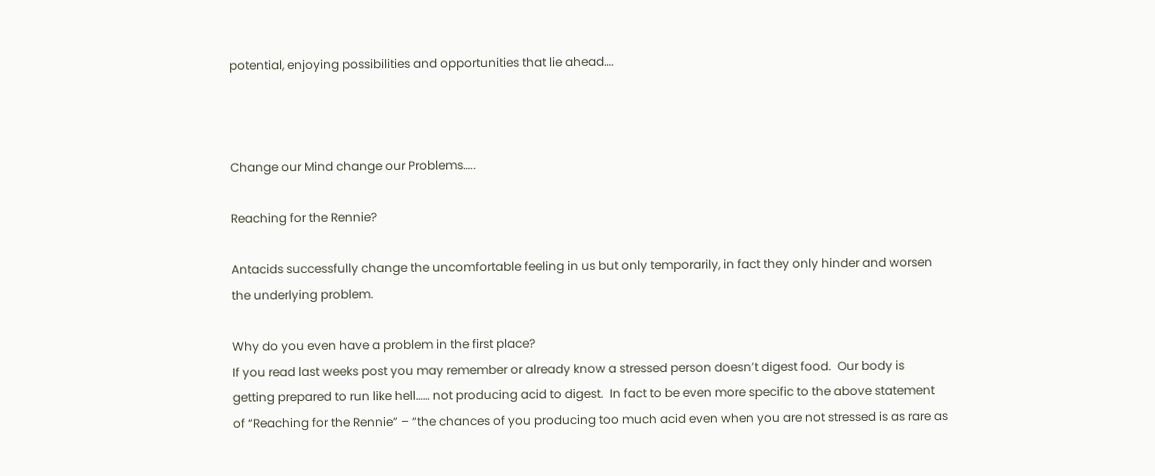potential, enjoying possibilities and opportunities that lie ahead….



Change our Mind change our Problems…..

Reaching for the Rennie?

Antacids successfully change the uncomfortable feeling in us but only temporarily, in fact they only hinder and worsen the underlying problem.

Why do you even have a problem in the first place?
If you read last weeks post you may remember or already know a stressed person doesn’t digest food.  Our body is getting prepared to run like hell…… not producing acid to digest.  In fact to be even more specific to the above statement of “Reaching for the Rennie” – “the chances of you producing too much acid even when you are not stressed is as rare as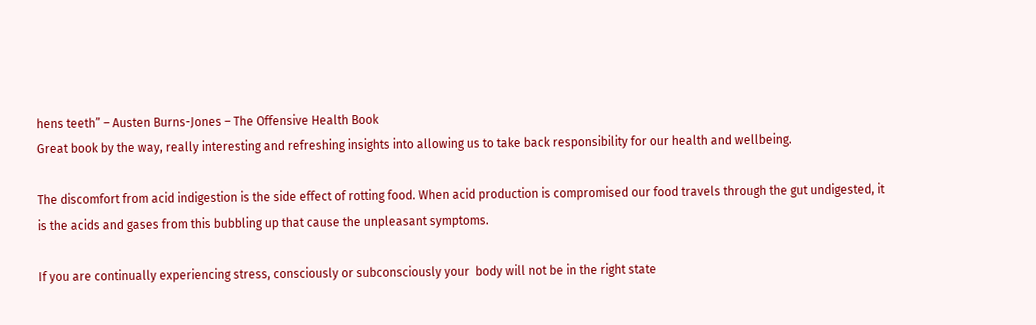hens teeth” – Austen Burns-Jones – The Offensive Health Book
Great book by the way, really interesting and refreshing insights into allowing us to take back responsibility for our health and wellbeing.

The discomfort from acid indigestion is the side effect of rotting food. When acid production is compromised our food travels through the gut undigested, it is the acids and gases from this bubbling up that cause the unpleasant symptoms.

If you are continually experiencing stress, consciously or subconsciously your  body will not be in the right state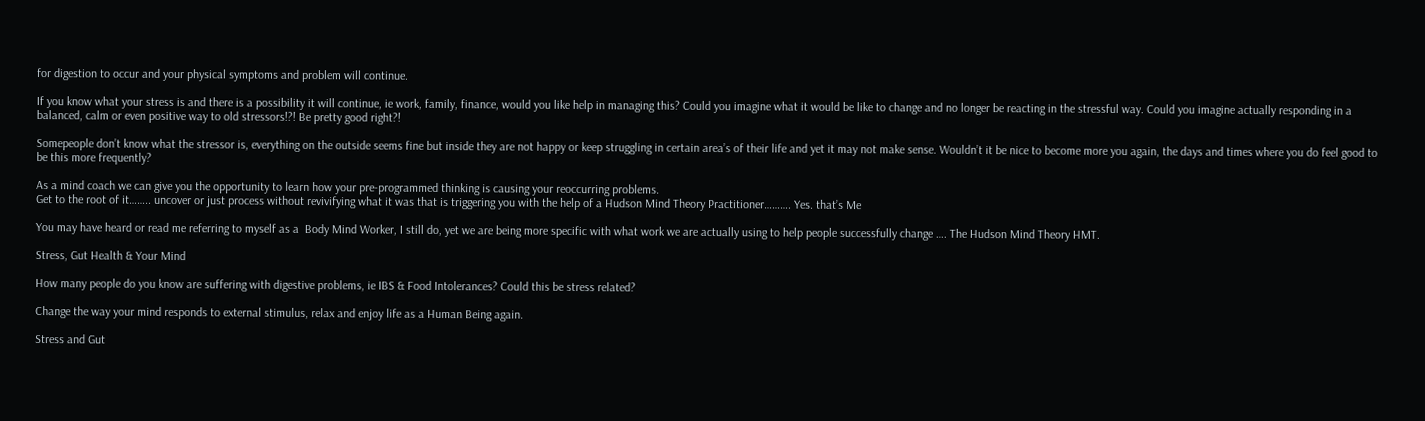for digestion to occur and your physical symptoms and problem will continue.

If you know what your stress is and there is a possibility it will continue, ie work, family, finance, would you like help in managing this? Could you imagine what it would be like to change and no longer be reacting in the stressful way. Could you imagine actually responding in a balanced, calm or even positive way to old stressors!?! Be pretty good right?!

Somepeople don’t know what the stressor is, everything on the outside seems fine but inside they are not happy or keep struggling in certain area’s of their life and yet it may not make sense. Wouldn’t it be nice to become more you again, the days and times where you do feel good to be this more frequently?

As a mind coach we can give you the opportunity to learn how your pre-programmed thinking is causing your reoccurring problems.
Get to the root of it…….. uncover or just process without revivifying what it was that is triggering you with the help of a Hudson Mind Theory Practitioner………. Yes. that’s Me

You may have heard or read me referring to myself as a  Body Mind Worker, I still do, yet we are being more specific with what work we are actually using to help people successfully change …. The Hudson Mind Theory HMT.

Stress, Gut Health & Your Mind

How many people do you know are suffering with digestive problems, ie IBS & Food Intolerances? Could this be stress related?

Change the way your mind responds to external stimulus, relax and enjoy life as a Human Being again.

Stress and Gut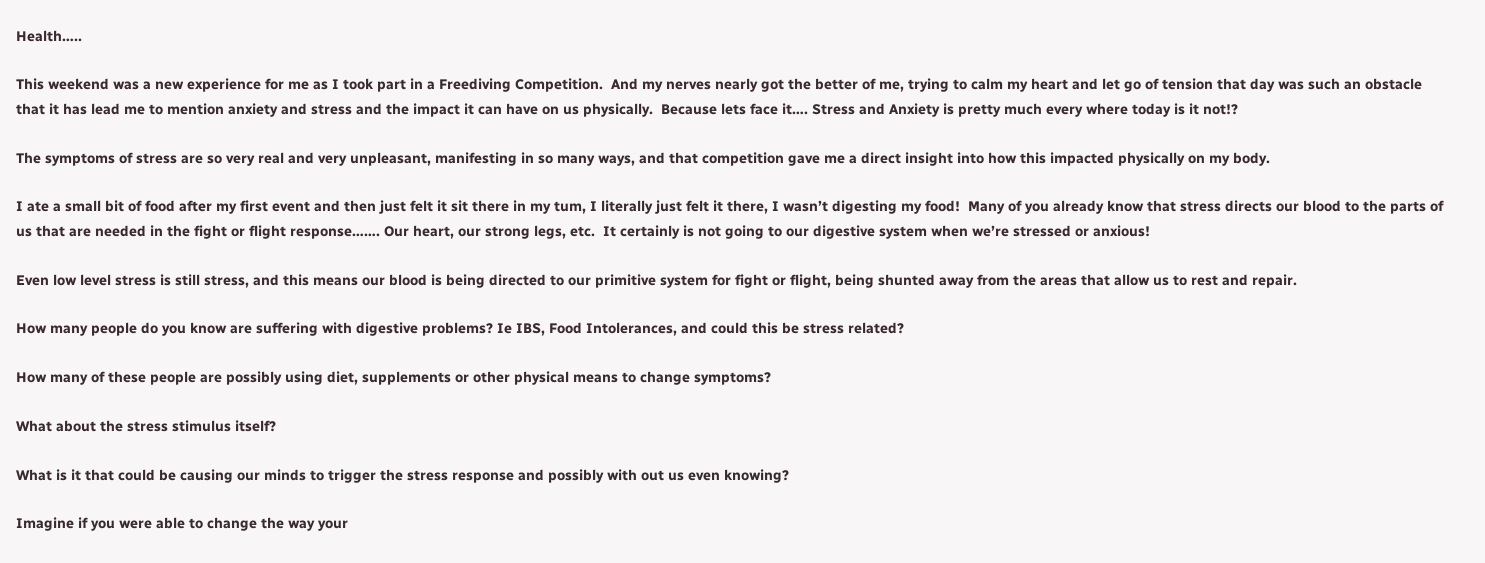Health…..

This weekend was a new experience for me as I took part in a Freediving Competition.  And my nerves nearly got the better of me, trying to calm my heart and let go of tension that day was such an obstacle that it has lead me to mention anxiety and stress and the impact it can have on us physically.  Because lets face it…. Stress and Anxiety is pretty much every where today is it not!?

The symptoms of stress are so very real and very unpleasant, manifesting in so many ways, and that competition gave me a direct insight into how this impacted physically on my body.

I ate a small bit of food after my first event and then just felt it sit there in my tum, I literally just felt it there, I wasn’t digesting my food!  Many of you already know that stress directs our blood to the parts of us that are needed in the fight or flight response……. Our heart, our strong legs, etc.  It certainly is not going to our digestive system when we’re stressed or anxious!

Even low level stress is still stress, and this means our blood is being directed to our primitive system for fight or flight, being shunted away from the areas that allow us to rest and repair.

How many people do you know are suffering with digestive problems? Ie IBS, Food Intolerances, and could this be stress related?

How many of these people are possibly using diet, supplements or other physical means to change symptoms?

What about the stress stimulus itself?

What is it that could be causing our minds to trigger the stress response and possibly with out us even knowing?

Imagine if you were able to change the way your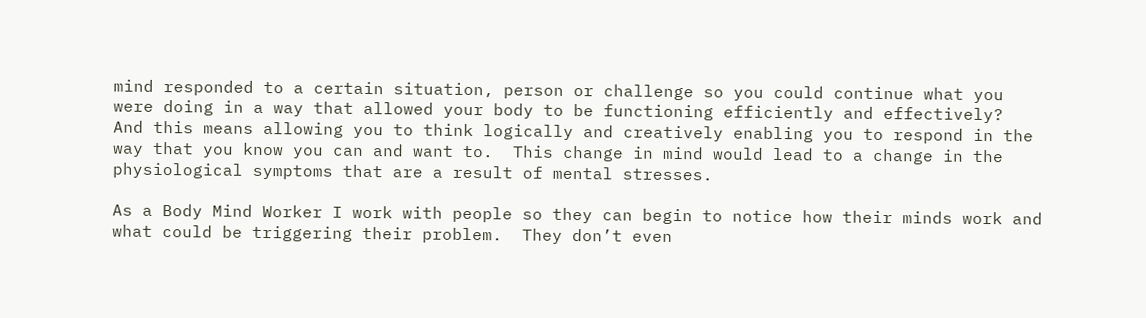mind responded to a certain situation, person or challenge so you could continue what you were doing in a way that allowed your body to be functioning efficiently and effectively?  And this means allowing you to think logically and creatively enabling you to respond in the way that you know you can and want to.  This change in mind would lead to a change in the physiological symptoms that are a result of mental stresses.

As a Body Mind Worker I work with people so they can begin to notice how their minds work and what could be triggering their problem.  They don’t even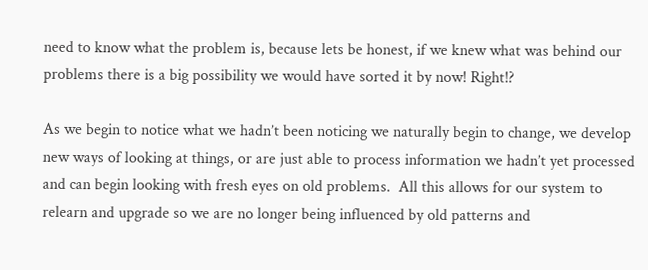need to know what the problem is, because lets be honest, if we knew what was behind our problems there is a big possibility we would have sorted it by now! Right!?

As we begin to notice what we hadn’t been noticing we naturally begin to change, we develop new ways of looking at things, or are just able to process information we hadn’t yet processed and can begin looking with fresh eyes on old problems.  All this allows for our system to relearn and upgrade so we are no longer being influenced by old patterns and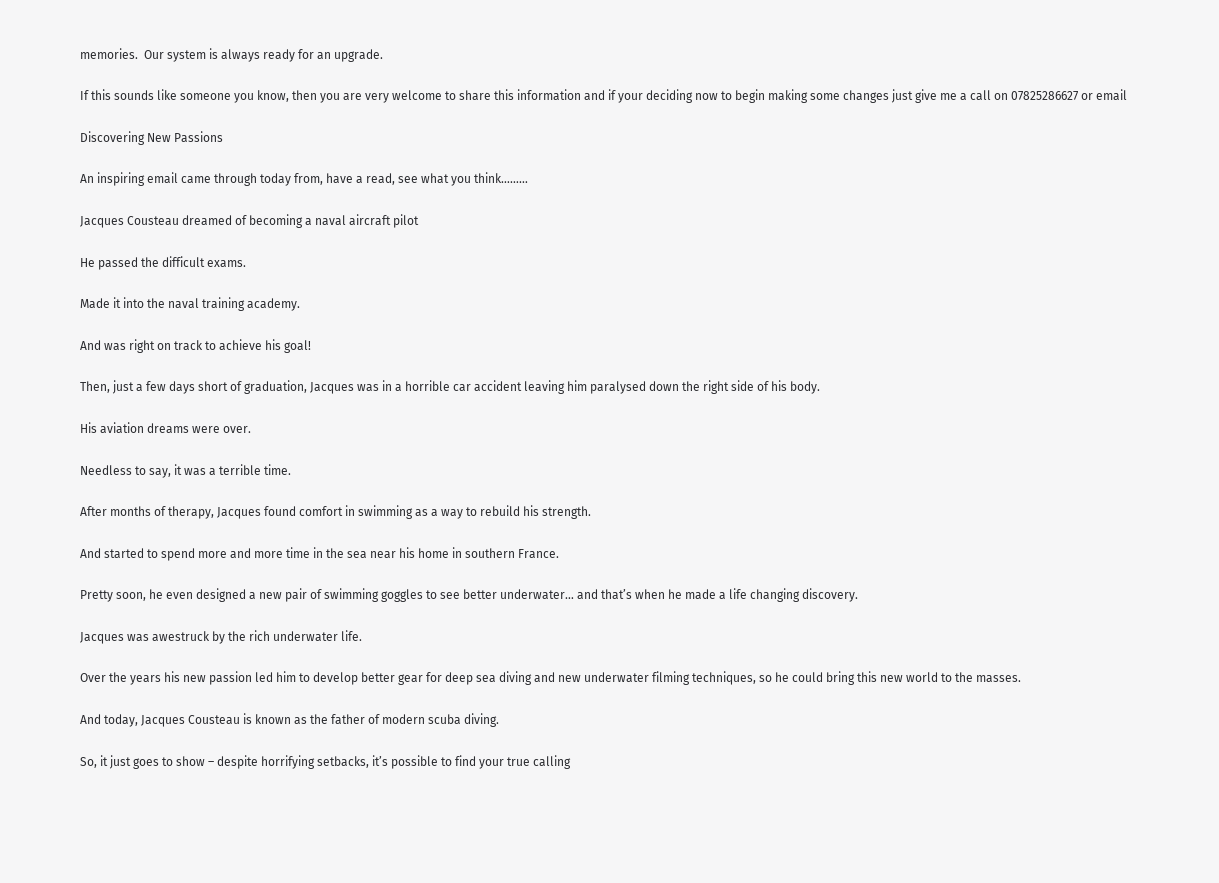memories.  Our system is always ready for an upgrade.

If this sounds like someone you know, then you are very welcome to share this information and if your deciding now to begin making some changes just give me a call on 07825286627 or email

Discovering New Passions

An inspiring email came through today from, have a read, see what you think………

Jacques Cousteau dreamed of becoming a naval aircraft pilot

He passed the difficult exams.

Made it into the naval training academy.

And was right on track to achieve his goal!

Then, just a few days short of graduation, Jacques was in a horrible car accident leaving him paralysed down the right side of his body.

His aviation dreams were over.

Needless to say, it was a terrible time.

After months of therapy, Jacques found comfort in swimming as a way to rebuild his strength.

And started to spend more and more time in the sea near his home in southern France.

Pretty soon, he even designed a new pair of swimming goggles to see better underwater… and that’s when he made a life changing discovery.

Jacques was awestruck by the rich underwater life.

Over the years his new passion led him to develop better gear for deep sea diving and new underwater filming techniques, so he could bring this new world to the masses.

And today, Jacques Cousteau is known as the father of modern scuba diving.

So, it just goes to show – despite horrifying setbacks, it’s possible to find your true calling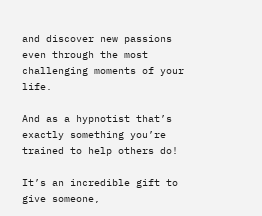and discover new passions even through the most challenging moments of your life.

And as a hypnotist that’s exactly something you’re trained to help others do!

It’s an incredible gift to give someone,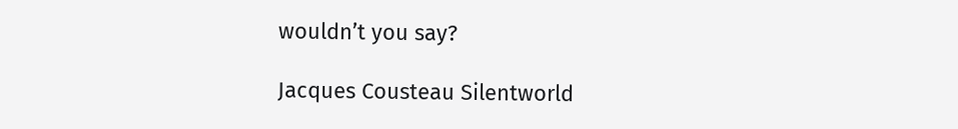wouldn’t you say?

Jacques Cousteau Silentworld